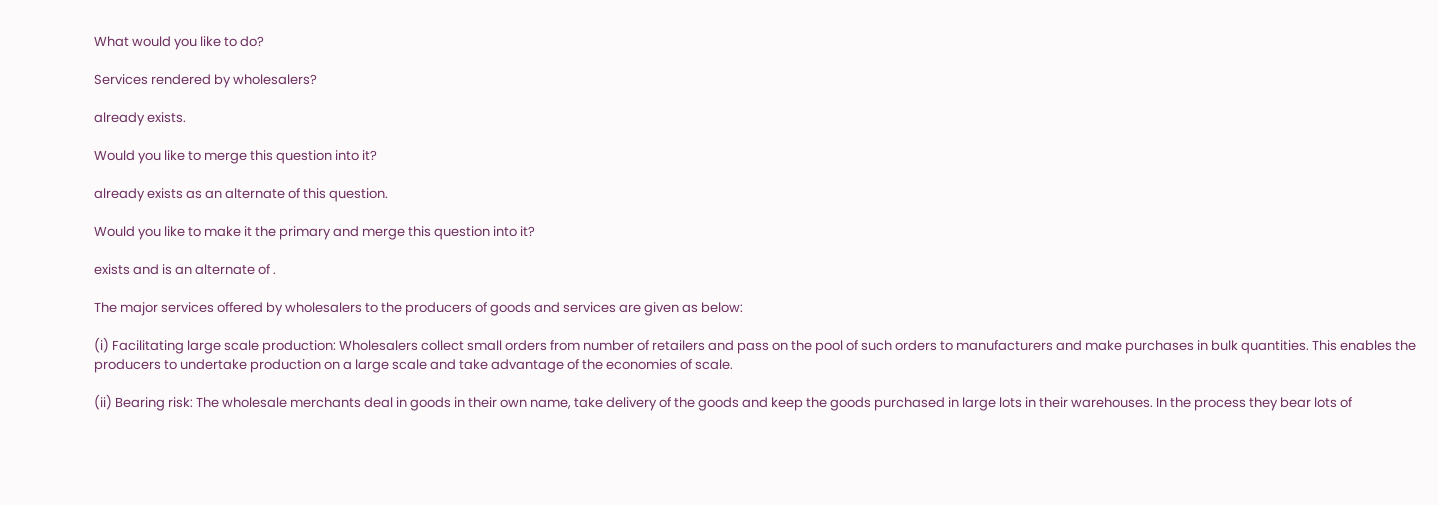What would you like to do?

Services rendered by wholesalers?

already exists.

Would you like to merge this question into it?

already exists as an alternate of this question.

Would you like to make it the primary and merge this question into it?

exists and is an alternate of .

The major services offered by wholesalers to the producers of goods and services are given as below:

(i) Facilitating large scale production: Wholesalers collect small orders from number of retailers and pass on the pool of such orders to manufacturers and make purchases in bulk quantities. This enables the producers to undertake production on a large scale and take advantage of the economies of scale.

(ii) Bearing risk: The wholesale merchants deal in goods in their own name, take delivery of the goods and keep the goods purchased in large lots in their warehouses. In the process they bear lots of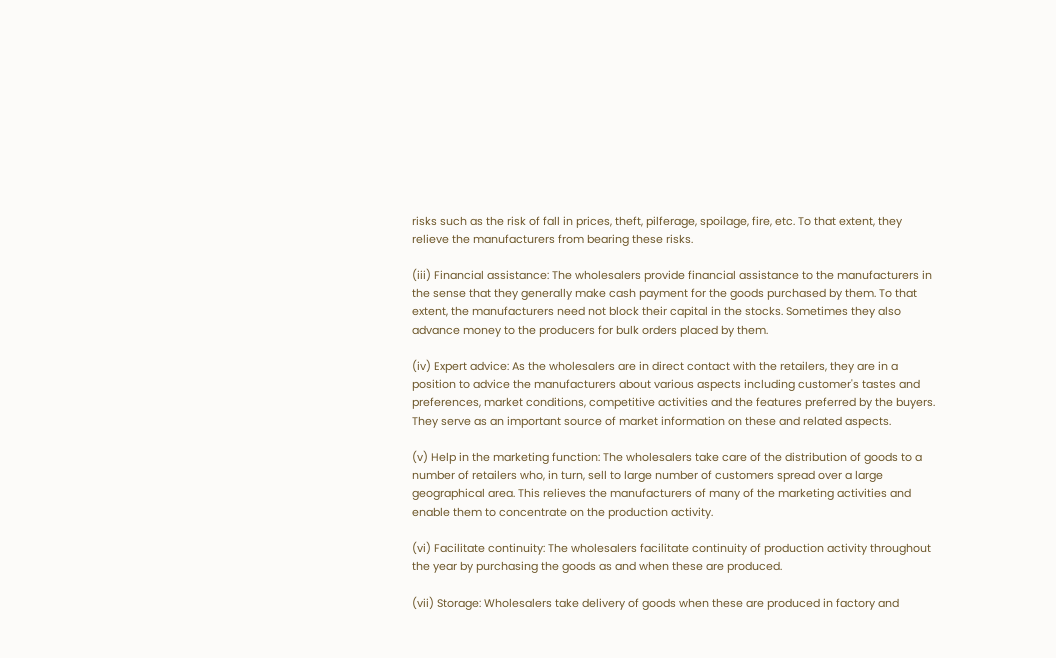risks such as the risk of fall in prices, theft, pilferage, spoilage, fire, etc. To that extent, they relieve the manufacturers from bearing these risks.

(iii) Financial assistance: The wholesalers provide financial assistance to the manufacturers in the sense that they generally make cash payment for the goods purchased by them. To that extent, the manufacturers need not block their capital in the stocks. Sometimes they also advance money to the producers for bulk orders placed by them.

(iv) Expert advice: As the wholesalers are in direct contact with the retailers, they are in a position to advice the manufacturers about various aspects including customer's tastes and preferences, market conditions, competitive activities and the features preferred by the buyers. They serve as an important source of market information on these and related aspects.

(v) Help in the marketing function: The wholesalers take care of the distribution of goods to a number of retailers who, in turn, sell to large number of customers spread over a large geographical area. This relieves the manufacturers of many of the marketing activities and enable them to concentrate on the production activity.

(vi) Facilitate continuity: The wholesalers facilitate continuity of production activity throughout the year by purchasing the goods as and when these are produced.

(vii) Storage: Wholesalers take delivery of goods when these are produced in factory and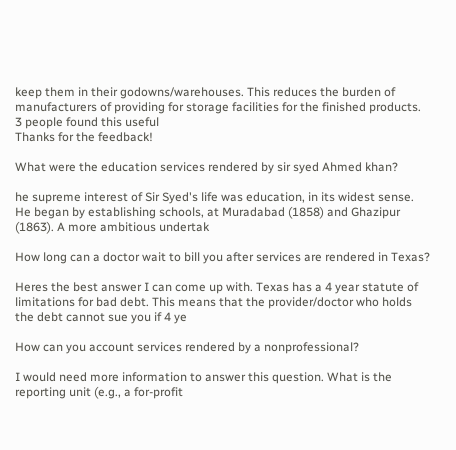keep them in their godowns/warehouses. This reduces the burden of manufacturers of providing for storage facilities for the finished products.
3 people found this useful
Thanks for the feedback!

What were the education services rendered by sir syed Ahmed khan?

he supreme interest of Sir Syed's life was education, in its widest sense. He began by establishing schools, at Muradabad (1858) and Ghazipur (1863). A more ambitious undertak

How long can a doctor wait to bill you after services are rendered in Texas?

Heres the best answer I can come up with. Texas has a 4 year statute of limitations for bad debt. This means that the provider/doctor who holds the debt cannot sue you if 4 ye

How can you account services rendered by a nonprofessional?

I would need more information to answer this question. What is the reporting unit (e.g., a for-profit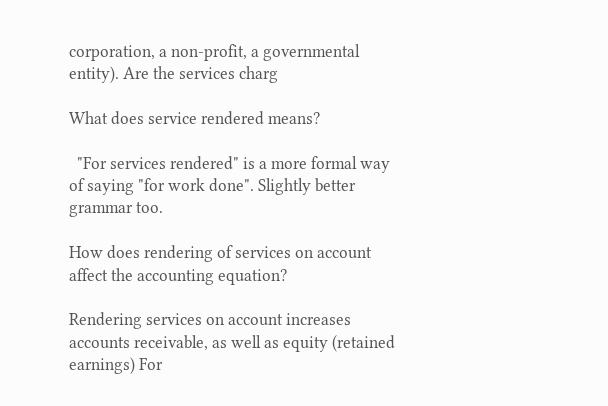corporation, a non-profit, a governmental entity). Are the services charg

What does service rendered means?

  "For services rendered" is a more formal way of saying "for work done". Slightly better grammar too.

How does rendering of services on account affect the accounting equation?

Rendering services on account increases accounts receivable, as well as equity (retained earnings) For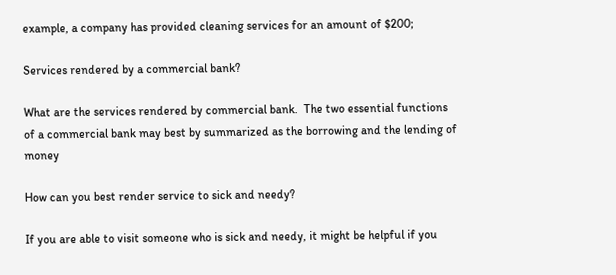example, a company has provided cleaning services for an amount of $200;

Services rendered by a commercial bank?

What are the services rendered by commercial bank.  The two essential functions of a commercial bank may best by summarized as the borrowing and the lending of money

How can you best render service to sick and needy?

If you are able to visit someone who is sick and needy, it might be helpful if you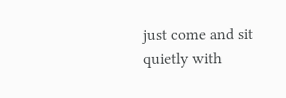just come and sit quietly with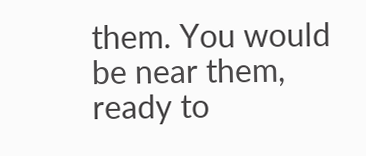them. You would be near them, ready to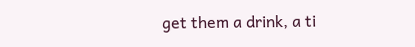get them a drink, a ti